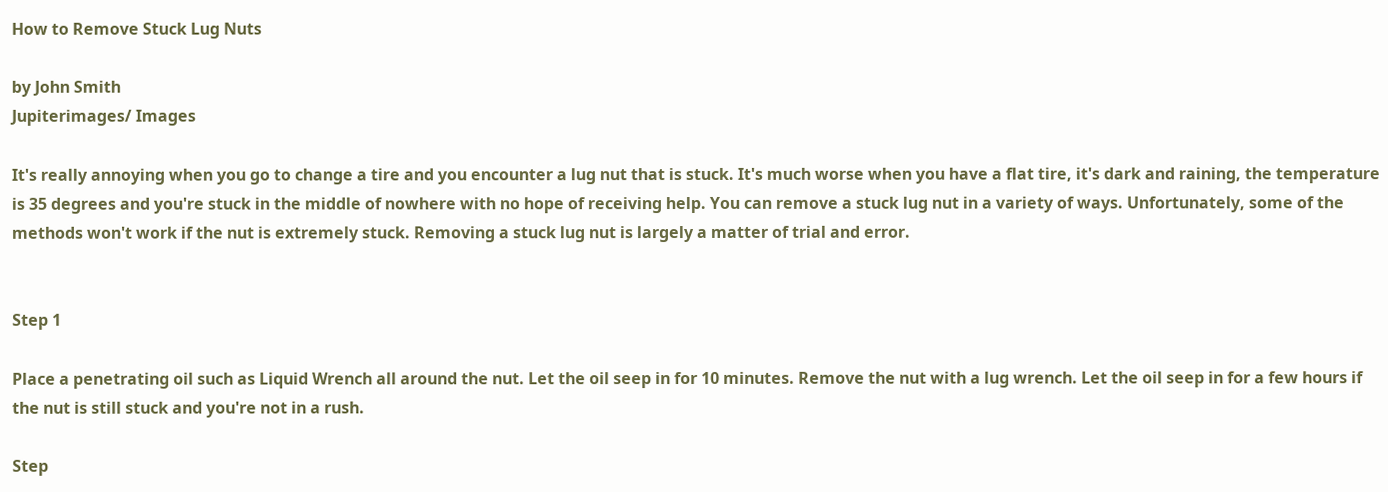How to Remove Stuck Lug Nuts

by John Smith
Jupiterimages/ Images

It's really annoying when you go to change a tire and you encounter a lug nut that is stuck. It's much worse when you have a flat tire, it's dark and raining, the temperature is 35 degrees and you're stuck in the middle of nowhere with no hope of receiving help. You can remove a stuck lug nut in a variety of ways. Unfortunately, some of the methods won't work if the nut is extremely stuck. Removing a stuck lug nut is largely a matter of trial and error.


Step 1

Place a penetrating oil such as Liquid Wrench all around the nut. Let the oil seep in for 10 minutes. Remove the nut with a lug wrench. Let the oil seep in for a few hours if the nut is still stuck and you're not in a rush.

Step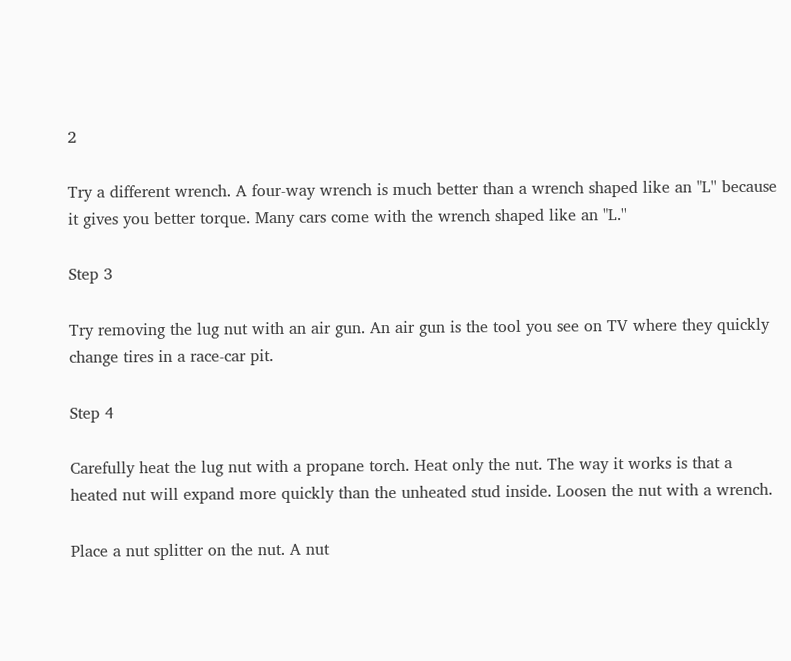2

Try a different wrench. A four-way wrench is much better than a wrench shaped like an "L'' because it gives you better torque. Many cars come with the wrench shaped like an "L.''

Step 3

Try removing the lug nut with an air gun. An air gun is the tool you see on TV where they quickly change tires in a race-car pit.

Step 4

Carefully heat the lug nut with a propane torch. Heat only the nut. The way it works is that a heated nut will expand more quickly than the unheated stud inside. Loosen the nut with a wrench.

Place a nut splitter on the nut. A nut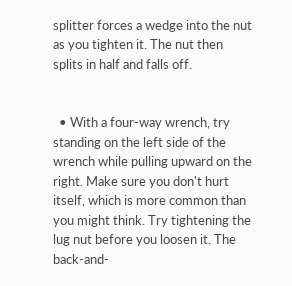splitter forces a wedge into the nut as you tighten it. The nut then splits in half and falls off.


  • With a four-way wrench, try standing on the left side of the wrench while pulling upward on the right. Make sure you don't hurt itself, which is more common than you might think. Try tightening the lug nut before you loosen it. The back-and-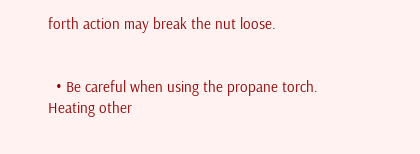forth action may break the nut loose.


  • Be careful when using the propane torch. Heating other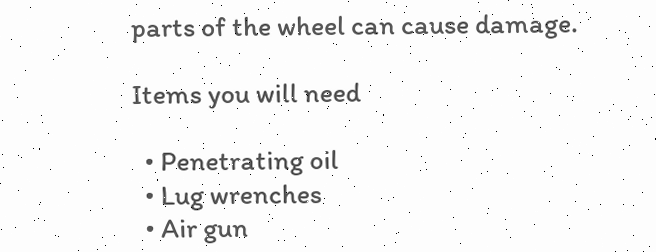parts of the wheel can cause damage.

Items you will need

  • Penetrating oil
  • Lug wrenches
  • Air gun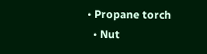• Propane torch
  • Nut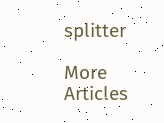splitter

More Articles